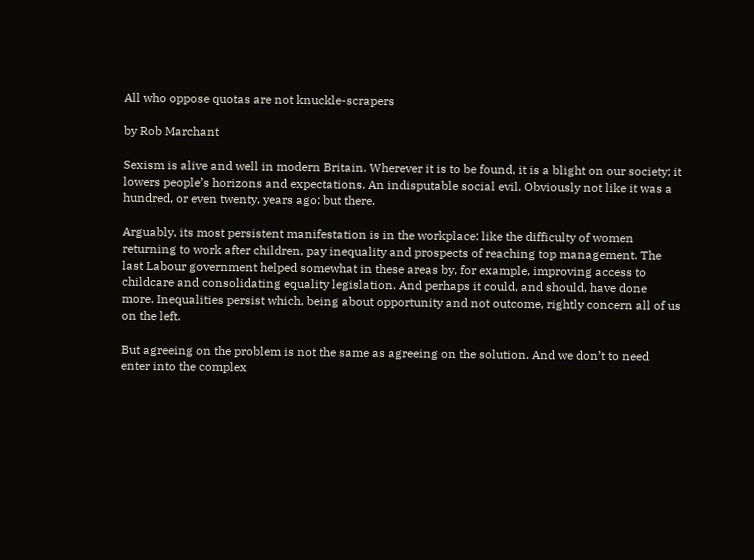All who oppose quotas are not knuckle-scrapers

by Rob Marchant

Sexism is alive and well in modern Britain. Wherever it is to be found, it is a blight on our society; it lowers people’s horizons and expectations. An indisputable social evil. Obviously not like it was a hundred, or even twenty, years ago: but there.

Arguably, its most persistent manifestation is in the workplace: like the difficulty of women returning to work after children, pay inequality and prospects of reaching top management. The last Labour government helped somewhat in these areas by, for example, improving access to childcare and consolidating equality legislation. And perhaps it could, and should, have done more. Inequalities persist which, being about opportunity and not outcome, rightly concern all of us on the left.

But agreeing on the problem is not the same as agreeing on the solution. And we don’t to need enter into the complex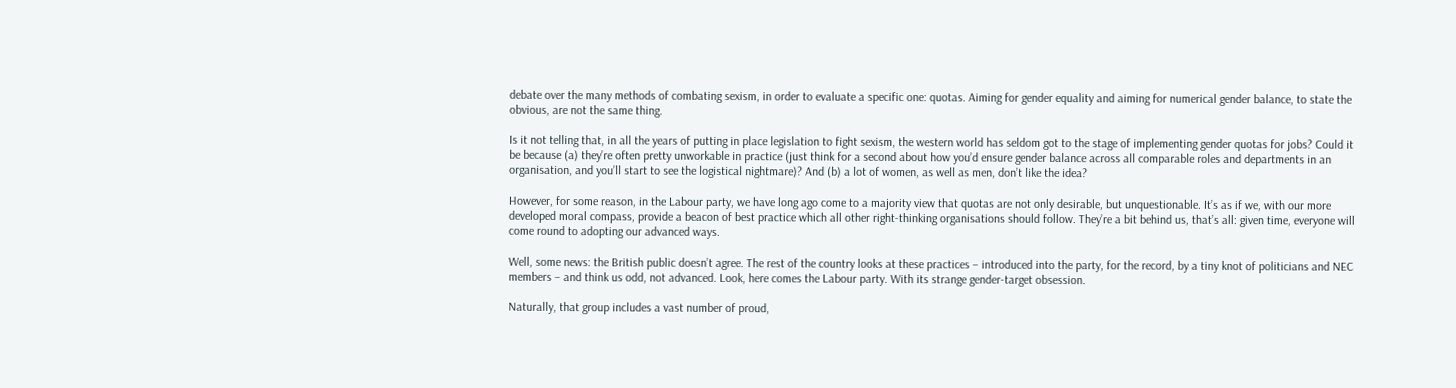debate over the many methods of combating sexism, in order to evaluate a specific one: quotas. Aiming for gender equality and aiming for numerical gender balance, to state the obvious, are not the same thing.

Is it not telling that, in all the years of putting in place legislation to fight sexism, the western world has seldom got to the stage of implementing gender quotas for jobs? Could it be because (a) they’re often pretty unworkable in practice (just think for a second about how you’d ensure gender balance across all comparable roles and departments in an organisation, and you’ll start to see the logistical nightmare)? And (b) a lot of women, as well as men, don’t like the idea?

However, for some reason, in the Labour party, we have long ago come to a majority view that quotas are not only desirable, but unquestionable. It’s as if we, with our more developed moral compass, provide a beacon of best practice which all other right-thinking organisations should follow. They’re a bit behind us, that’s all: given time, everyone will come round to adopting our advanced ways.

Well, some news: the British public doesn’t agree. The rest of the country looks at these practices – introduced into the party, for the record, by a tiny knot of politicians and NEC members – and think us odd, not advanced. Look, here comes the Labour party. With its strange gender-target obsession.

Naturally, that group includes a vast number of proud,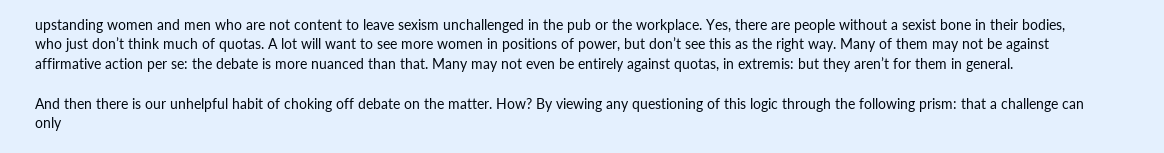upstanding women and men who are not content to leave sexism unchallenged in the pub or the workplace. Yes, there are people without a sexist bone in their bodies, who just don’t think much of quotas. A lot will want to see more women in positions of power, but don’t see this as the right way. Many of them may not be against affirmative action per se: the debate is more nuanced than that. Many may not even be entirely against quotas, in extremis: but they aren’t for them in general.

And then there is our unhelpful habit of choking off debate on the matter. How? By viewing any questioning of this logic through the following prism: that a challenge can only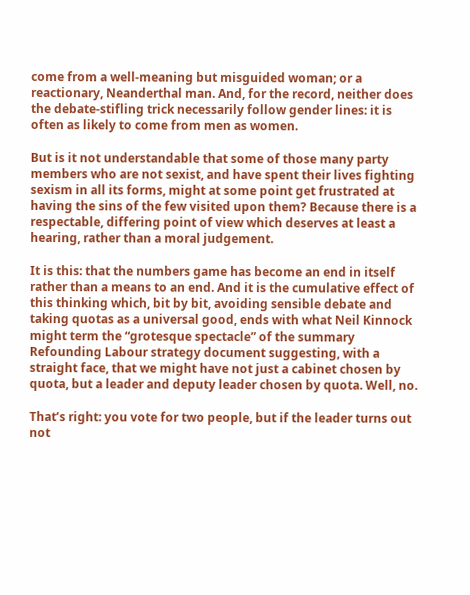come from a well-meaning but misguided woman; or a reactionary, Neanderthal man. And, for the record, neither does the debate-stifling trick necessarily follow gender lines: it is often as likely to come from men as women.

But is it not understandable that some of those many party members who are not sexist, and have spent their lives fighting sexism in all its forms, might at some point get frustrated at having the sins of the few visited upon them? Because there is a respectable, differing point of view which deserves at least a hearing, rather than a moral judgement.

It is this: that the numbers game has become an end in itself rather than a means to an end. And it is the cumulative effect of this thinking which, bit by bit, avoiding sensible debate and taking quotas as a universal good, ends with what Neil Kinnock might term the “grotesque spectacle” of the summary Refounding Labour strategy document suggesting, with a straight face, that we might have not just a cabinet chosen by quota, but a leader and deputy leader chosen by quota. Well, no.

That’s right: you vote for two people, but if the leader turns out not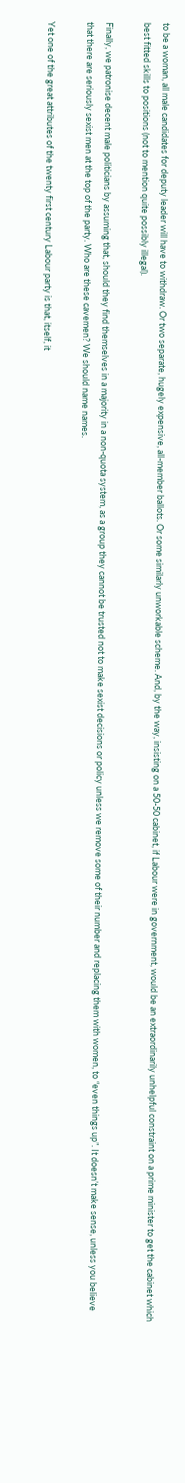to be a woman, all male candidates for deputy leader will have to withdraw. Or two separate, hugely expensive, all-member ballots. Or some similarly unworkable scheme. And, by the way, insisting on a 50-50 cabinet, if Labour were in government, would be an extraordinarily unhelpful constraint on a prime minister to get the cabinet which best fitted skills to positions (not to mention quite possibly illegal).

Finally, we patronise decent male politicians by assuming that, should they find themselves in a majority in a non-quota system, as a group they cannot be trusted not to make sexist decisions or policy unless we remove some of their number and replacing them with women, to “even things up”. It doesn’t make sense, unless you believe that there are seriously sexist men at the top of the party. Who are these cavemen? We should name names.

Yet one of the great attributes of the twenty first century Labour party is that, itself, it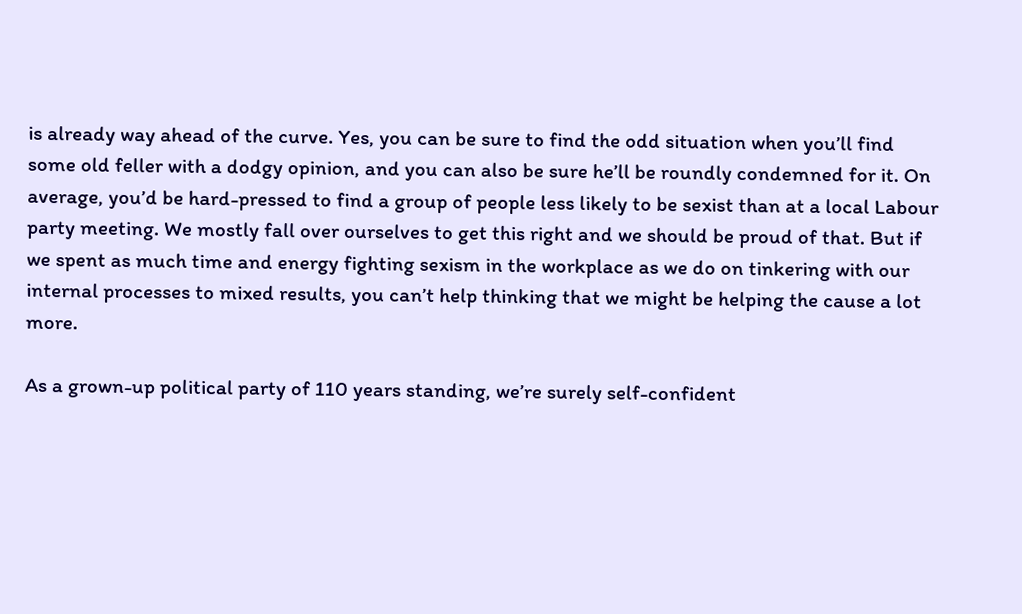is already way ahead of the curve. Yes, you can be sure to find the odd situation when you’ll find some old feller with a dodgy opinion, and you can also be sure he’ll be roundly condemned for it. On average, you’d be hard-pressed to find a group of people less likely to be sexist than at a local Labour party meeting. We mostly fall over ourselves to get this right and we should be proud of that. But if we spent as much time and energy fighting sexism in the workplace as we do on tinkering with our internal processes to mixed results, you can’t help thinking that we might be helping the cause a lot more.

As a grown-up political party of 110 years standing, we’re surely self-confident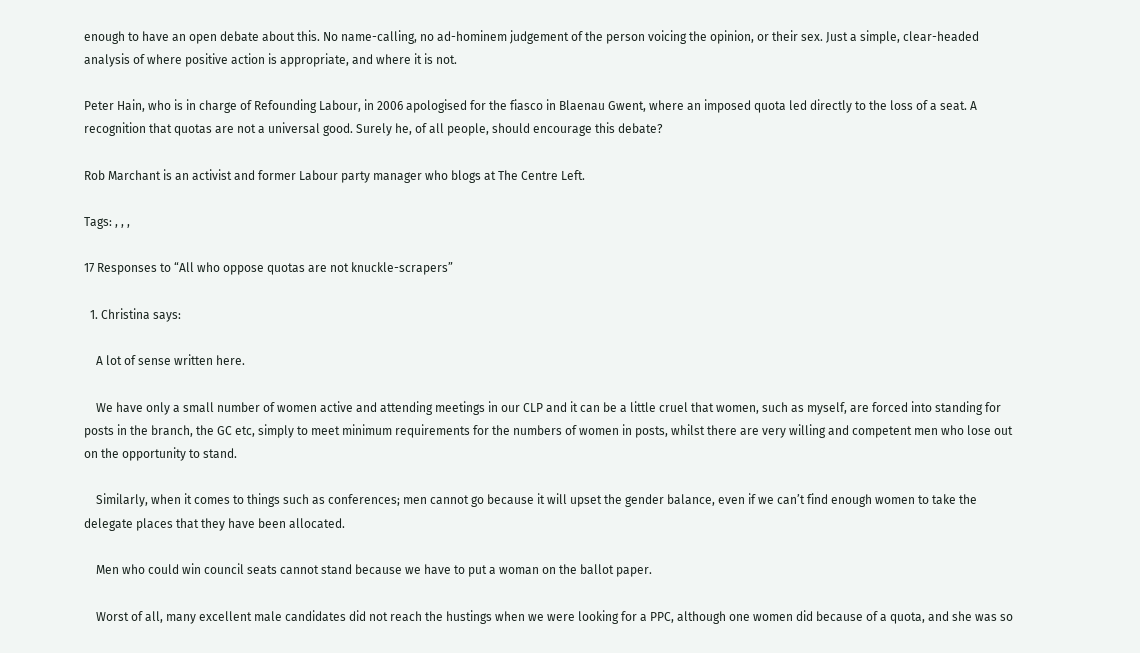enough to have an open debate about this. No name-calling, no ad-hominem judgement of the person voicing the opinion, or their sex. Just a simple, clear-headed analysis of where positive action is appropriate, and where it is not.

Peter Hain, who is in charge of Refounding Labour, in 2006 apologised for the fiasco in Blaenau Gwent, where an imposed quota led directly to the loss of a seat. A recognition that quotas are not a universal good. Surely he, of all people, should encourage this debate?

Rob Marchant is an activist and former Labour party manager who blogs at The Centre Left.

Tags: , , ,

17 Responses to “All who oppose quotas are not knuckle-scrapers”

  1. Christina says:

    A lot of sense written here.

    We have only a small number of women active and attending meetings in our CLP and it can be a little cruel that women, such as myself, are forced into standing for posts in the branch, the GC etc, simply to meet minimum requirements for the numbers of women in posts, whilst there are very willing and competent men who lose out on the opportunity to stand.

    Similarly, when it comes to things such as conferences; men cannot go because it will upset the gender balance, even if we can’t find enough women to take the delegate places that they have been allocated.

    Men who could win council seats cannot stand because we have to put a woman on the ballot paper.

    Worst of all, many excellent male candidates did not reach the hustings when we were looking for a PPC, although one women did because of a quota, and she was so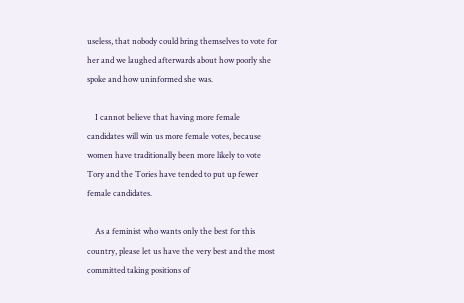useless, that nobody could bring themselves to vote for her and we laughed afterwards about how poorly she spoke and how uninformed she was.

    I cannot believe that having more female candidates will win us more female votes, because women have traditionally been more likely to vote Tory and the Tories have tended to put up fewer female candidates.

    As a feminist who wants only the best for this country, please let us have the very best and the most committed taking positions of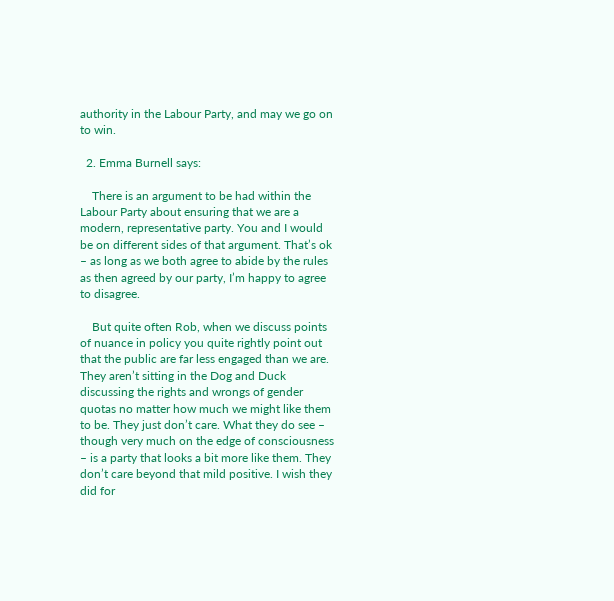authority in the Labour Party, and may we go on to win.

  2. Emma Burnell says:

    There is an argument to be had within the Labour Party about ensuring that we are a modern, representative party. You and I would be on different sides of that argument. That’s ok – as long as we both agree to abide by the rules as then agreed by our party, I’m happy to agree to disagree.

    But quite often Rob, when we discuss points of nuance in policy you quite rightly point out that the public are far less engaged than we are. They aren’t sitting in the Dog and Duck discussing the rights and wrongs of gender quotas no matter how much we might like them to be. They just don’t care. What they do see – though very much on the edge of consciousness – is a party that looks a bit more like them. They don’t care beyond that mild positive. I wish they did for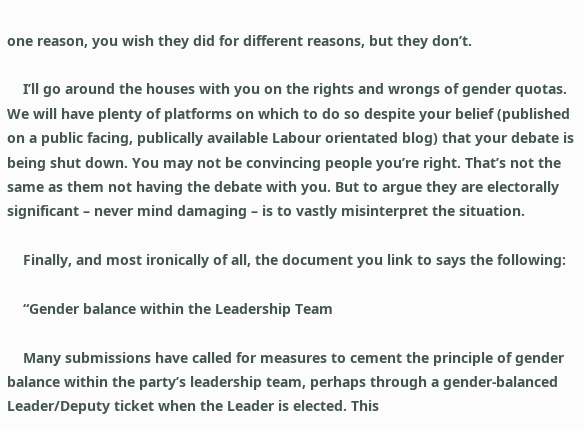one reason, you wish they did for different reasons, but they don’t.

    I’ll go around the houses with you on the rights and wrongs of gender quotas. We will have plenty of platforms on which to do so despite your belief (published on a public facing, publically available Labour orientated blog) that your debate is being shut down. You may not be convincing people you’re right. That’s not the same as them not having the debate with you. But to argue they are electorally significant – never mind damaging – is to vastly misinterpret the situation.

    Finally, and most ironically of all, the document you link to says the following:

    “Gender balance within the Leadership Team

    Many submissions have called for measures to cement the principle of gender balance within the party’s leadership team, perhaps through a gender-balanced Leader/Deputy ticket when the Leader is elected. This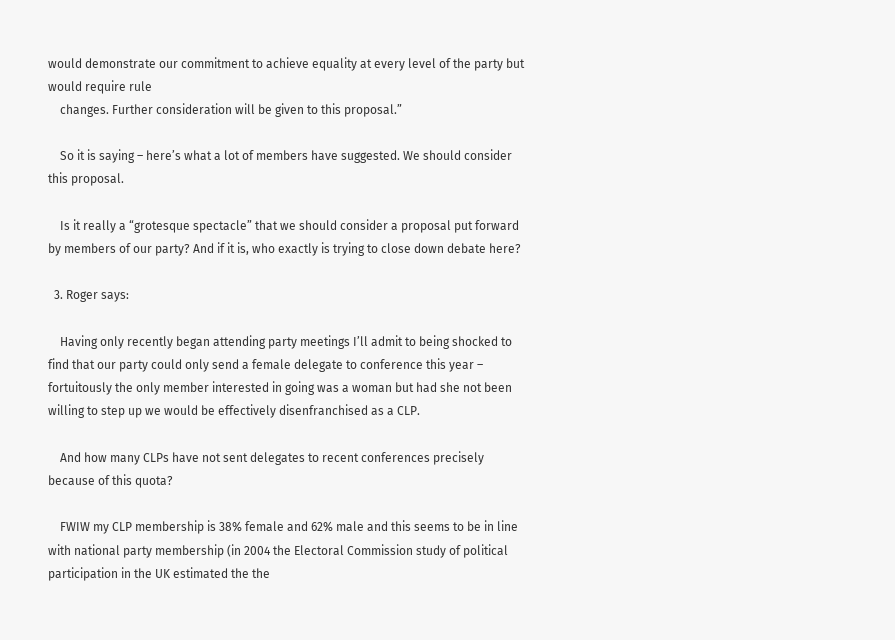would demonstrate our commitment to achieve equality at every level of the party but would require rule
    changes. Further consideration will be given to this proposal.”

    So it is saying – here’s what a lot of members have suggested. We should consider this proposal.

    Is it really a “grotesque spectacle” that we should consider a proposal put forward by members of our party? And if it is, who exactly is trying to close down debate here?

  3. Roger says:

    Having only recently began attending party meetings I’ll admit to being shocked to find that our party could only send a female delegate to conference this year – fortuitously the only member interested in going was a woman but had she not been willing to step up we would be effectively disenfranchised as a CLP.

    And how many CLPs have not sent delegates to recent conferences precisely because of this quota?

    FWIW my CLP membership is 38% female and 62% male and this seems to be in line with national party membership (in 2004 the Electoral Commission study of political participation in the UK estimated the the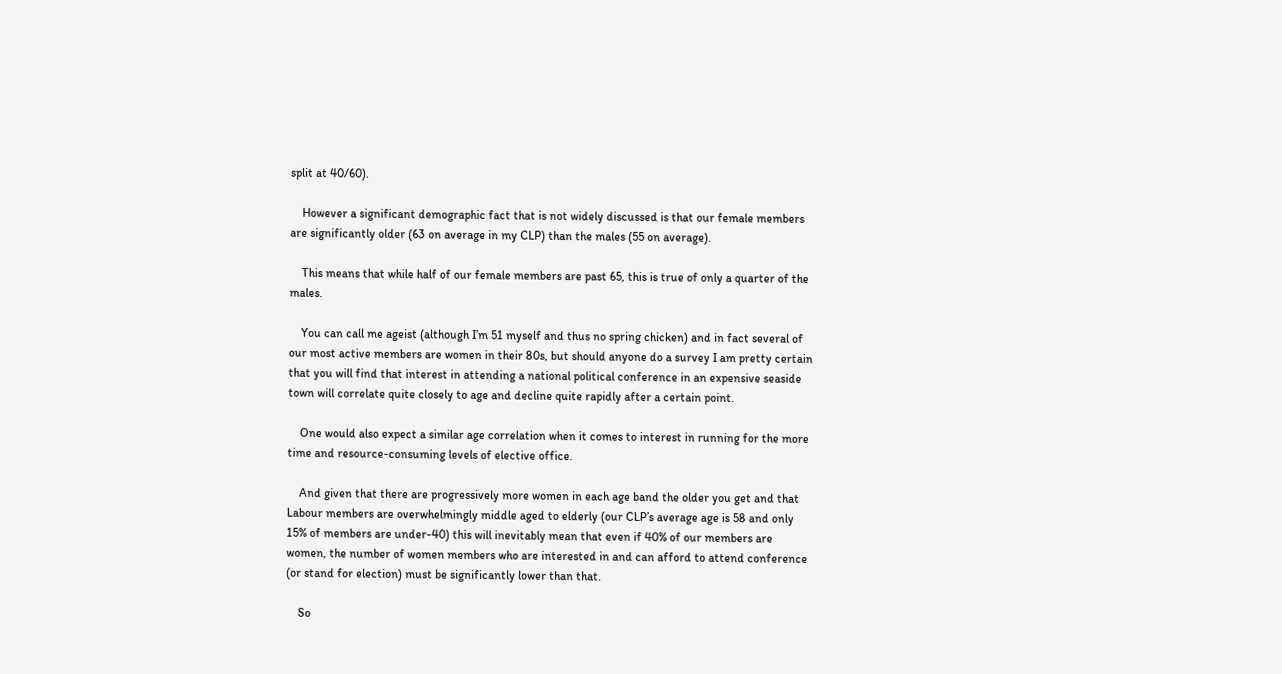split at 40/60).

    However a significant demographic fact that is not widely discussed is that our female members are significantly older (63 on average in my CLP) than the males (55 on average).

    This means that while half of our female members are past 65, this is true of only a quarter of the males.

    You can call me ageist (although I’m 51 myself and thus no spring chicken) and in fact several of our most active members are women in their 80s, but should anyone do a survey I am pretty certain that you will find that interest in attending a national political conference in an expensive seaside town will correlate quite closely to age and decline quite rapidly after a certain point.

    One would also expect a similar age correlation when it comes to interest in running for the more time and resource-consuming levels of elective office.

    And given that there are progressively more women in each age band the older you get and that Labour members are overwhelmingly middle aged to elderly (our CLP’s average age is 58 and only 15% of members are under-40) this will inevitably mean that even if 40% of our members are women, the number of women members who are interested in and can afford to attend conference (or stand for election) must be significantly lower than that.

    So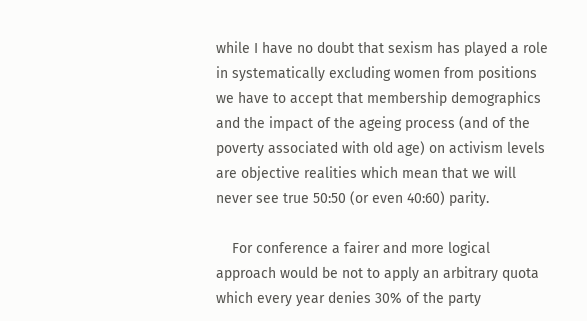while I have no doubt that sexism has played a role in systematically excluding women from positions we have to accept that membership demographics and the impact of the ageing process (and of the poverty associated with old age) on activism levels are objective realities which mean that we will never see true 50:50 (or even 40:60) parity.

    For conference a fairer and more logical approach would be not to apply an arbitrary quota which every year denies 30% of the party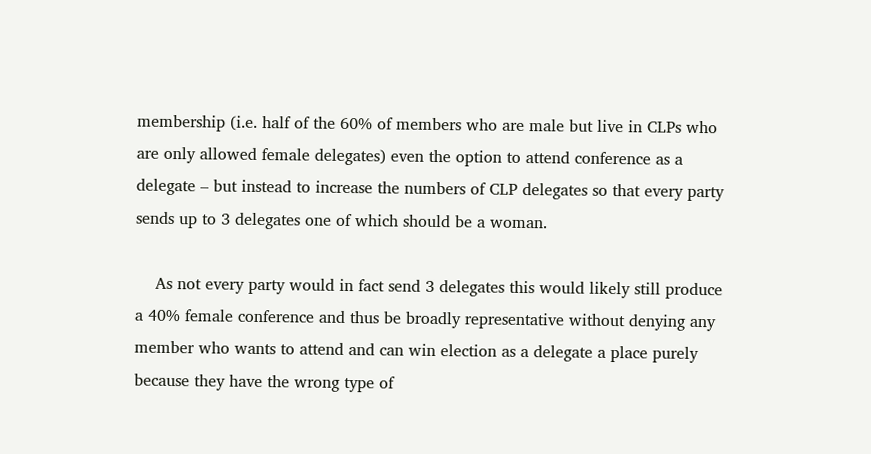membership (i.e. half of the 60% of members who are male but live in CLPs who are only allowed female delegates) even the option to attend conference as a delegate – but instead to increase the numbers of CLP delegates so that every party sends up to 3 delegates one of which should be a woman.

    As not every party would in fact send 3 delegates this would likely still produce a 40% female conference and thus be broadly representative without denying any member who wants to attend and can win election as a delegate a place purely because they have the wrong type of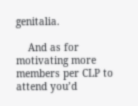genitalia.

    And as for motivating more members per CLP to attend you’d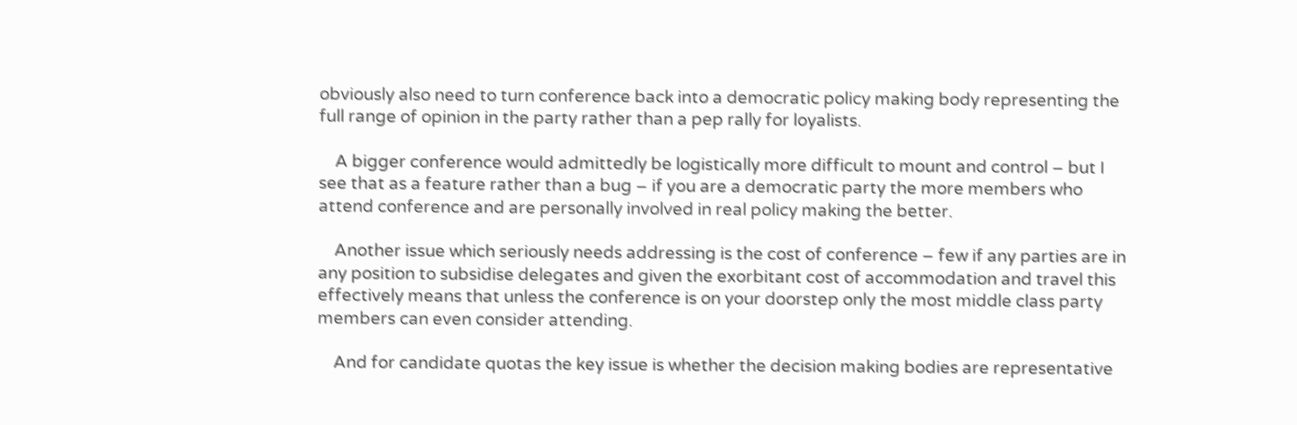obviously also need to turn conference back into a democratic policy making body representing the full range of opinion in the party rather than a pep rally for loyalists.

    A bigger conference would admittedly be logistically more difficult to mount and control – but I see that as a feature rather than a bug – if you are a democratic party the more members who attend conference and are personally involved in real policy making the better.

    Another issue which seriously needs addressing is the cost of conference – few if any parties are in any position to subsidise delegates and given the exorbitant cost of accommodation and travel this effectively means that unless the conference is on your doorstep only the most middle class party members can even consider attending.

    And for candidate quotas the key issue is whether the decision making bodies are representative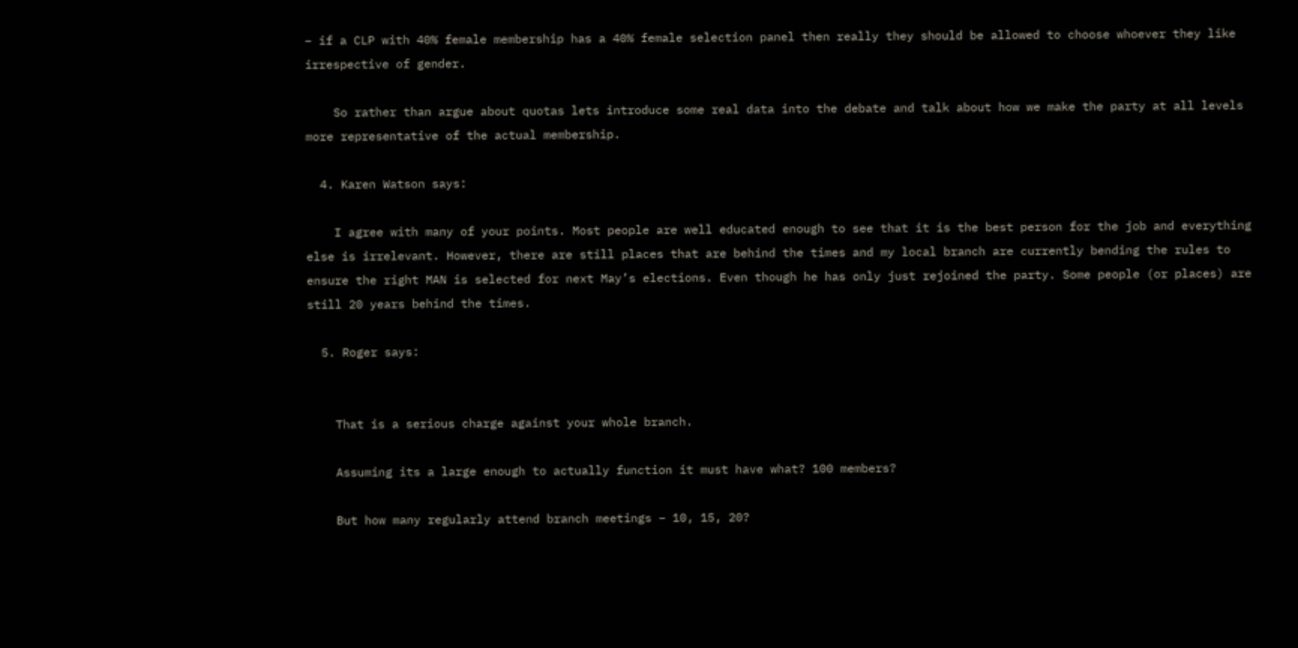– if a CLP with 40% female membership has a 40% female selection panel then really they should be allowed to choose whoever they like irrespective of gender.

    So rather than argue about quotas lets introduce some real data into the debate and talk about how we make the party at all levels more representative of the actual membership.

  4. Karen Watson says:

    I agree with many of your points. Most people are well educated enough to see that it is the best person for the job and everything else is irrelevant. However, there are still places that are behind the times and my local branch are currently bending the rules to ensure the right MAN is selected for next May’s elections. Even though he has only just rejoined the party. Some people (or places) are still 20 years behind the times.

  5. Roger says:


    That is a serious charge against your whole branch.

    Assuming its a large enough to actually function it must have what? 100 members?

    But how many regularly attend branch meetings – 10, 15, 20?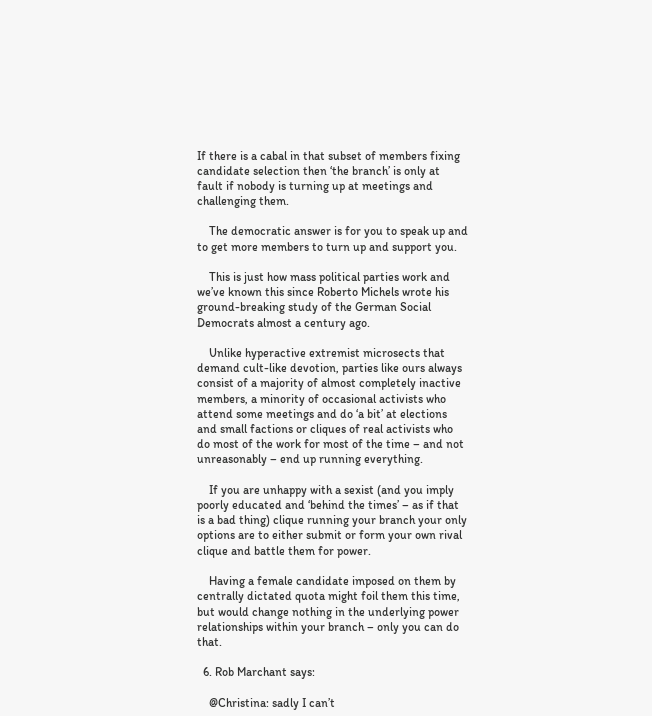If there is a cabal in that subset of members fixing candidate selection then ‘the branch’ is only at fault if nobody is turning up at meetings and challenging them.

    The democratic answer is for you to speak up and to get more members to turn up and support you.

    This is just how mass political parties work and we’ve known this since Roberto Michels wrote his ground-breaking study of the German Social Democrats almost a century ago.

    Unlike hyperactive extremist microsects that demand cult-like devotion, parties like ours always consist of a majority of almost completely inactive members, a minority of occasional activists who attend some meetings and do ‘a bit’ at elections and small factions or cliques of real activists who do most of the work for most of the time – and not unreasonably – end up running everything.

    If you are unhappy with a sexist (and you imply poorly educated and ‘behind the times’ – as if that is a bad thing) clique running your branch your only options are to either submit or form your own rival clique and battle them for power.

    Having a female candidate imposed on them by centrally dictated quota might foil them this time, but would change nothing in the underlying power relationships within your branch – only you can do that.

  6. Rob Marchant says:

    @Christina: sadly I can’t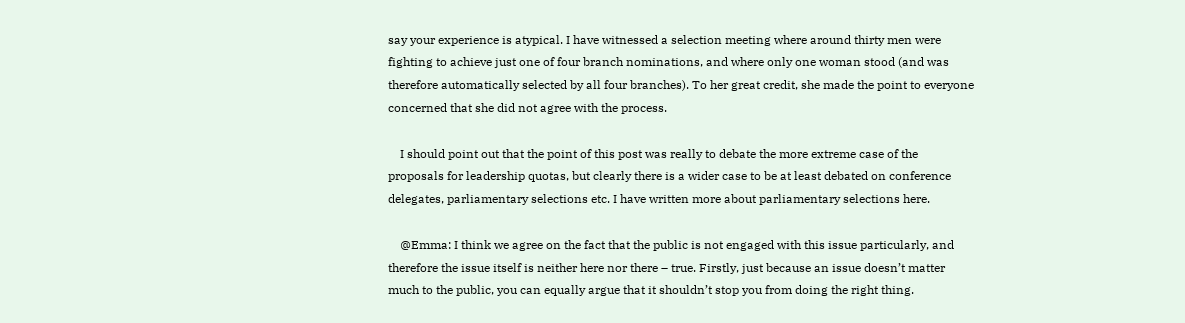say your experience is atypical. I have witnessed a selection meeting where around thirty men were fighting to achieve just one of four branch nominations, and where only one woman stood (and was therefore automatically selected by all four branches). To her great credit, she made the point to everyone concerned that she did not agree with the process.

    I should point out that the point of this post was really to debate the more extreme case of the proposals for leadership quotas, but clearly there is a wider case to be at least debated on conference delegates, parliamentary selections etc. I have written more about parliamentary selections here.

    @Emma: I think we agree on the fact that the public is not engaged with this issue particularly, and therefore the issue itself is neither here nor there – true. Firstly, just because an issue doesn’t matter much to the public, you can equally argue that it shouldn’t stop you from doing the right thing.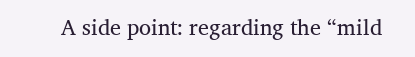A side point: regarding the “mild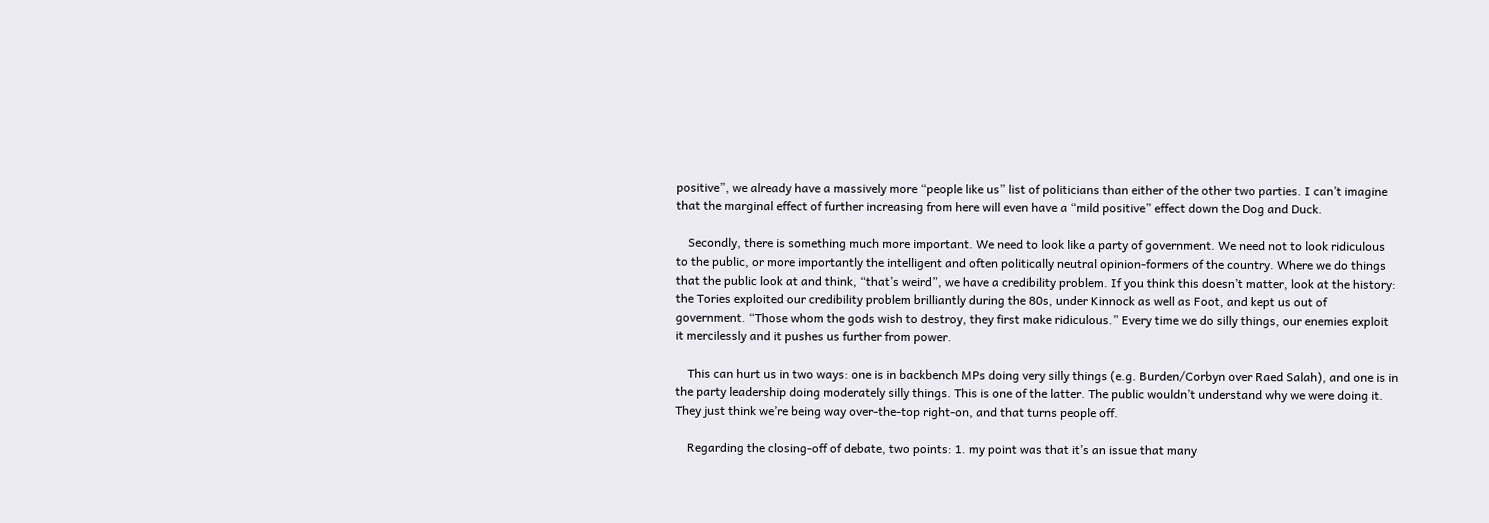positive”, we already have a massively more “people like us” list of politicians than either of the other two parties. I can’t imagine that the marginal effect of further increasing from here will even have a “mild positive” effect down the Dog and Duck.

    Secondly, there is something much more important. We need to look like a party of government. We need not to look ridiculous to the public, or more importantly the intelligent and often politically neutral opinion-formers of the country. Where we do things that the public look at and think, “that’s weird”, we have a credibility problem. If you think this doesn’t matter, look at the history: the Tories exploited our credibility problem brilliantly during the 80s, under Kinnock as well as Foot, and kept us out of government. “Those whom the gods wish to destroy, they first make ridiculous.” Every time we do silly things, our enemies exploit it mercilessly and it pushes us further from power.

    This can hurt us in two ways: one is in backbench MPs doing very silly things (e.g. Burden/Corbyn over Raed Salah), and one is in the party leadership doing moderately silly things. This is one of the latter. The public wouldn’t understand why we were doing it. They just think we’re being way over-the-top right-on, and that turns people off.

    Regarding the closing-off of debate, two points: 1. my point was that it’s an issue that many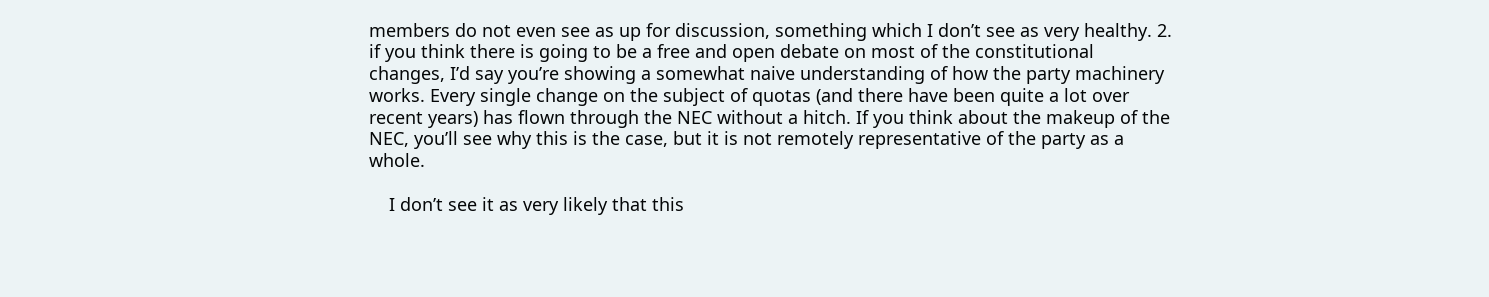members do not even see as up for discussion, something which I don’t see as very healthy. 2. if you think there is going to be a free and open debate on most of the constitutional changes, I’d say you’re showing a somewhat naive understanding of how the party machinery works. Every single change on the subject of quotas (and there have been quite a lot over recent years) has flown through the NEC without a hitch. If you think about the makeup of the NEC, you’ll see why this is the case, but it is not remotely representative of the party as a whole.

    I don’t see it as very likely that this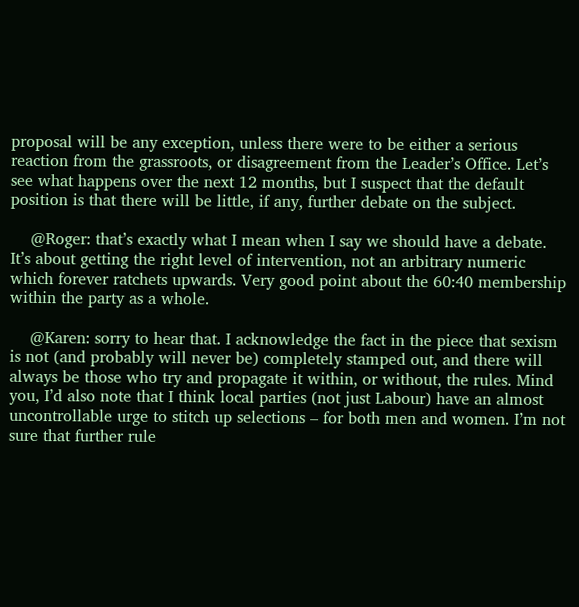proposal will be any exception, unless there were to be either a serious reaction from the grassroots, or disagreement from the Leader’s Office. Let’s see what happens over the next 12 months, but I suspect that the default position is that there will be little, if any, further debate on the subject.

    @Roger: that’s exactly what I mean when I say we should have a debate. It’s about getting the right level of intervention, not an arbitrary numeric which forever ratchets upwards. Very good point about the 60:40 membership within the party as a whole.

    @Karen: sorry to hear that. I acknowledge the fact in the piece that sexism is not (and probably will never be) completely stamped out, and there will always be those who try and propagate it within, or without, the rules. Mind you, I’d also note that I think local parties (not just Labour) have an almost uncontrollable urge to stitch up selections – for both men and women. I’m not sure that further rule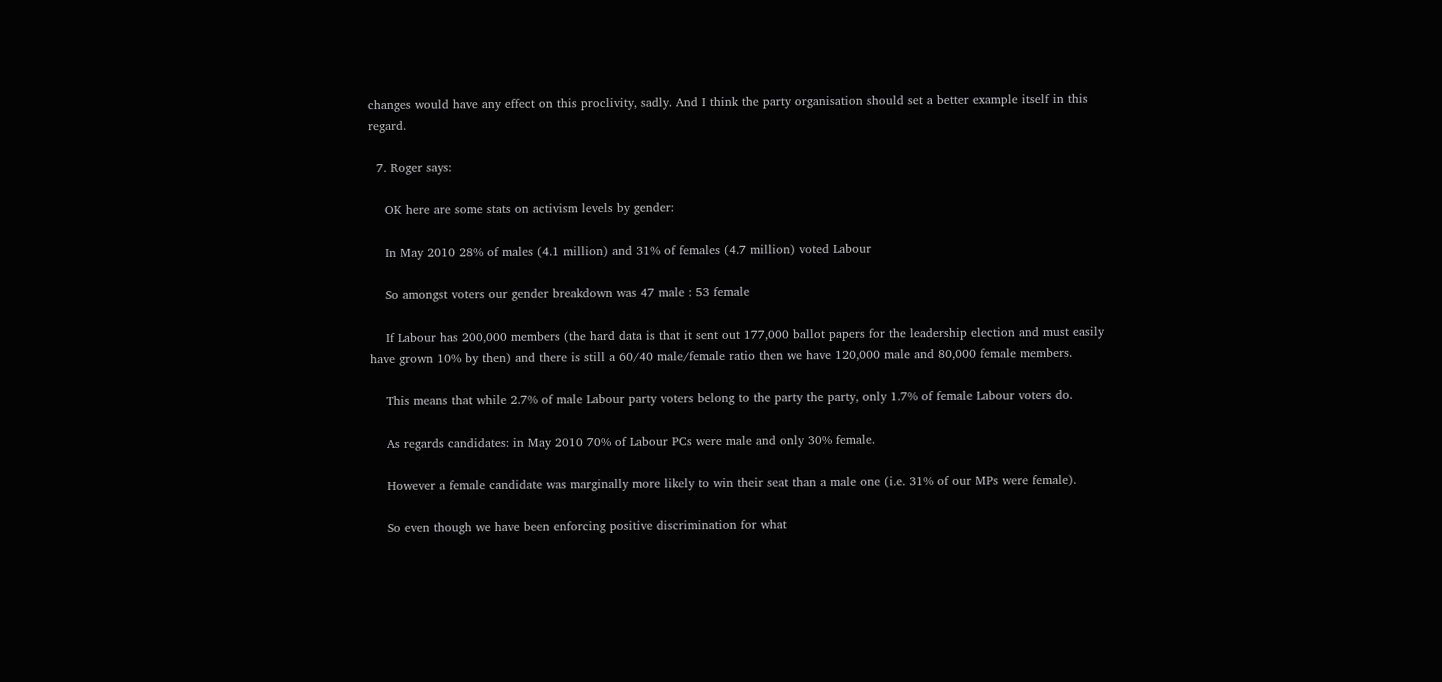changes would have any effect on this proclivity, sadly. And I think the party organisation should set a better example itself in this regard.

  7. Roger says:

    OK here are some stats on activism levels by gender:

    In May 2010 28% of males (4.1 million) and 31% of females (4.7 million) voted Labour

    So amongst voters our gender breakdown was 47 male : 53 female

    If Labour has 200,000 members (the hard data is that it sent out 177,000 ballot papers for the leadership election and must easily have grown 10% by then) and there is still a 60/40 male/female ratio then we have 120,000 male and 80,000 female members.

    This means that while 2.7% of male Labour party voters belong to the party the party, only 1.7% of female Labour voters do.

    As regards candidates: in May 2010 70% of Labour PCs were male and only 30% female.

    However a female candidate was marginally more likely to win their seat than a male one (i.e. 31% of our MPs were female).

    So even though we have been enforcing positive discrimination for what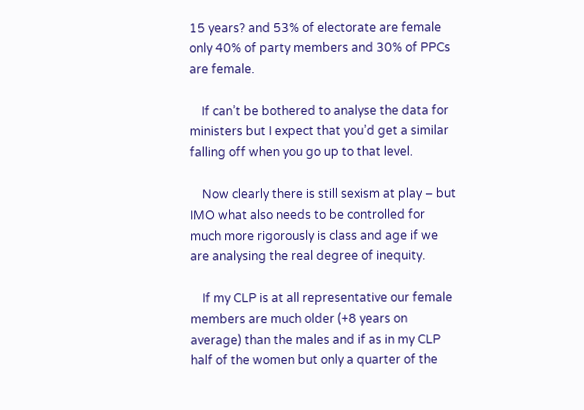15 years? and 53% of electorate are female only 40% of party members and 30% of PPCs are female.

    If can’t be bothered to analyse the data for ministers but I expect that you’d get a similar falling off when you go up to that level.

    Now clearly there is still sexism at play – but IMO what also needs to be controlled for much more rigorously is class and age if we are analysing the real degree of inequity.

    If my CLP is at all representative our female members are much older (+8 years on average) than the males and if as in my CLP half of the women but only a quarter of the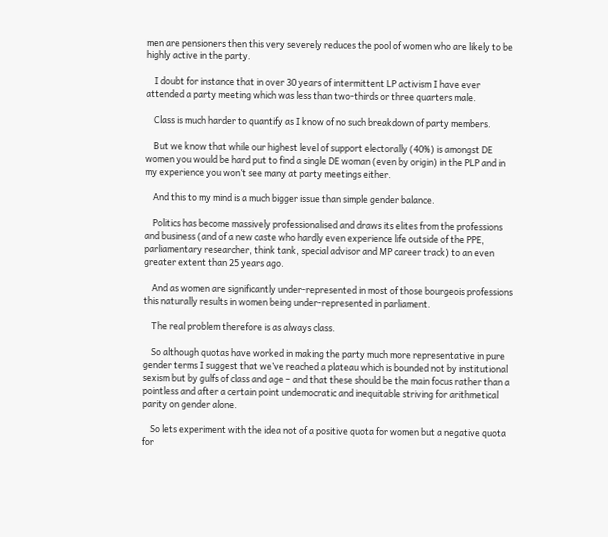men are pensioners then this very severely reduces the pool of women who are likely to be highly active in the party.

    I doubt for instance that in over 30 years of intermittent LP activism I have ever attended a party meeting which was less than two-thirds or three quarters male.

    Class is much harder to quantify as I know of no such breakdown of party members.

    But we know that while our highest level of support electorally (40%) is amongst DE women you would be hard put to find a single DE woman (even by origin) in the PLP and in my experience you won’t see many at party meetings either.

    And this to my mind is a much bigger issue than simple gender balance.

    Politics has become massively professionalised and draws its elites from the professions and business (and of a new caste who hardly even experience life outside of the PPE, parliamentary researcher, think tank, special advisor and MP career track) to an even greater extent than 25 years ago.

    And as women are significantly under-represented in most of those bourgeois professions this naturally results in women being under-represented in parliament.

    The real problem therefore is as always class.

    So although quotas have worked in making the party much more representative in pure gender terms I suggest that we’ve reached a plateau which is bounded not by institutional sexism but by gulfs of class and age – and that these should be the main focus rather than a pointless and after a certain point undemocratic and inequitable striving for arithmetical parity on gender alone.

    So lets experiment with the idea not of a positive quota for women but a negative quota for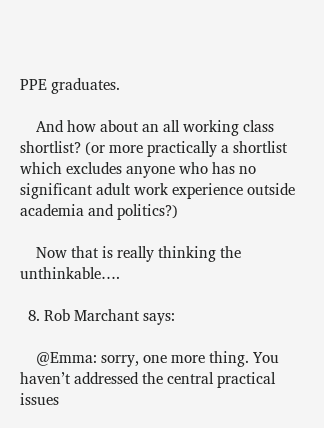PPE graduates.

    And how about an all working class shortlist? (or more practically a shortlist which excludes anyone who has no significant adult work experience outside academia and politics?)

    Now that is really thinking the unthinkable….

  8. Rob Marchant says:

    @Emma: sorry, one more thing. You haven’t addressed the central practical issues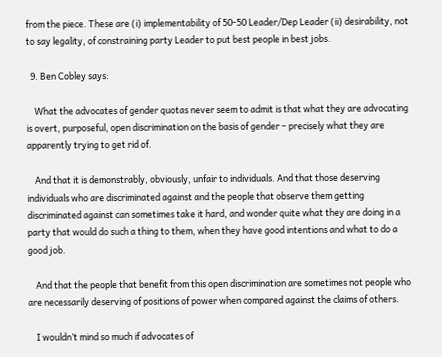from the piece. These are (i) implementability of 50-50 Leader/Dep Leader (ii) desirability, not to say legality, of constraining party Leader to put best people in best jobs.

  9. Ben Cobley says:

    What the advocates of gender quotas never seem to admit is that what they are advocating is overt, purposeful, open discrimination on the basis of gender – precisely what they are apparently trying to get rid of.

    And that it is demonstrably, obviously, unfair to individuals. And that those deserving individuals who are discriminated against and the people that observe them getting discriminated against can sometimes take it hard, and wonder quite what they are doing in a party that would do such a thing to them, when they have good intentions and what to do a good job.

    And that the people that benefit from this open discrimination are sometimes not people who are necessarily deserving of positions of power when compared against the claims of others.

    I wouldn’t mind so much if advocates of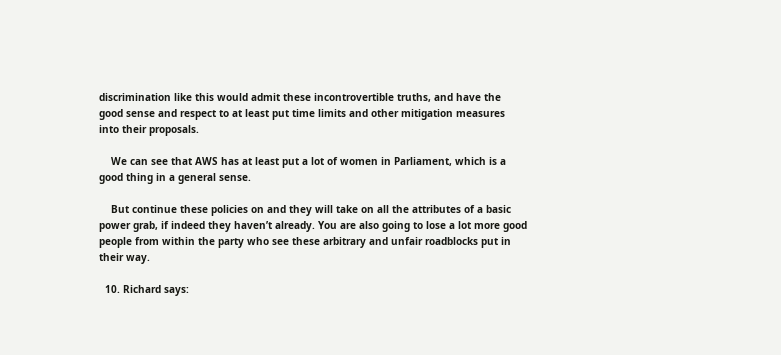discrimination like this would admit these incontrovertible truths, and have the good sense and respect to at least put time limits and other mitigation measures into their proposals.

    We can see that AWS has at least put a lot of women in Parliament, which is a good thing in a general sense.

    But continue these policies on and they will take on all the attributes of a basic power grab, if indeed they haven’t already. You are also going to lose a lot more good people from within the party who see these arbitrary and unfair roadblocks put in their way.

  10. Richard says: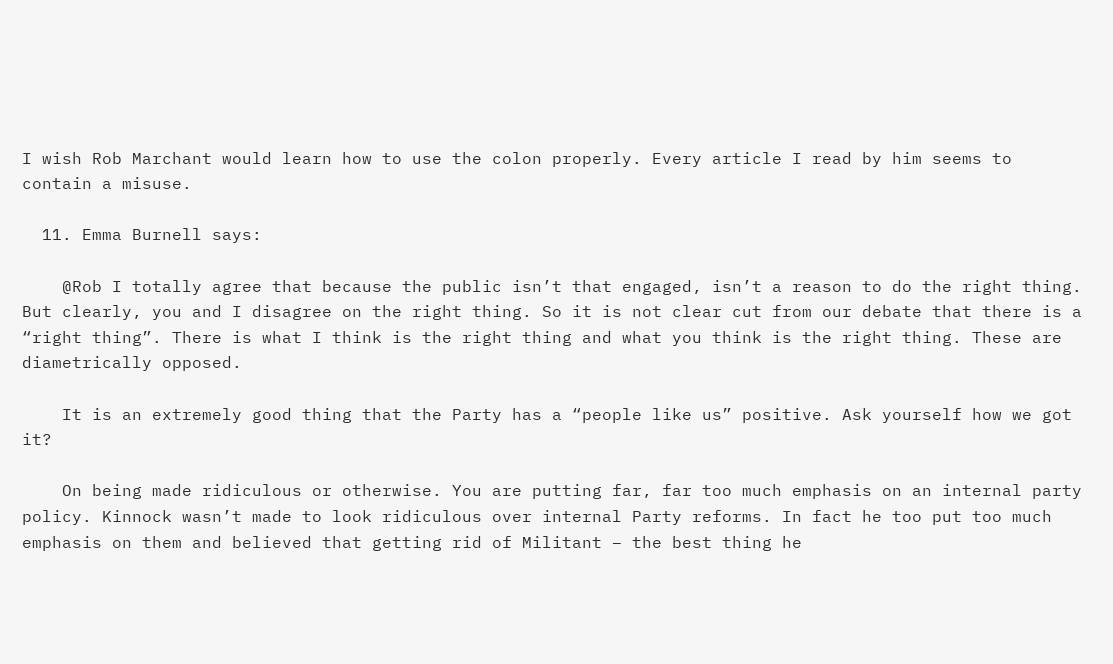I wish Rob Marchant would learn how to use the colon properly. Every article I read by him seems to contain a misuse.

  11. Emma Burnell says:

    @Rob I totally agree that because the public isn’t that engaged, isn’t a reason to do the right thing. But clearly, you and I disagree on the right thing. So it is not clear cut from our debate that there is a “right thing”. There is what I think is the right thing and what you think is the right thing. These are diametrically opposed.

    It is an extremely good thing that the Party has a “people like us” positive. Ask yourself how we got it?

    On being made ridiculous or otherwise. You are putting far, far too much emphasis on an internal party policy. Kinnock wasn’t made to look ridiculous over internal Party reforms. In fact he too put too much emphasis on them and believed that getting rid of Militant – the best thing he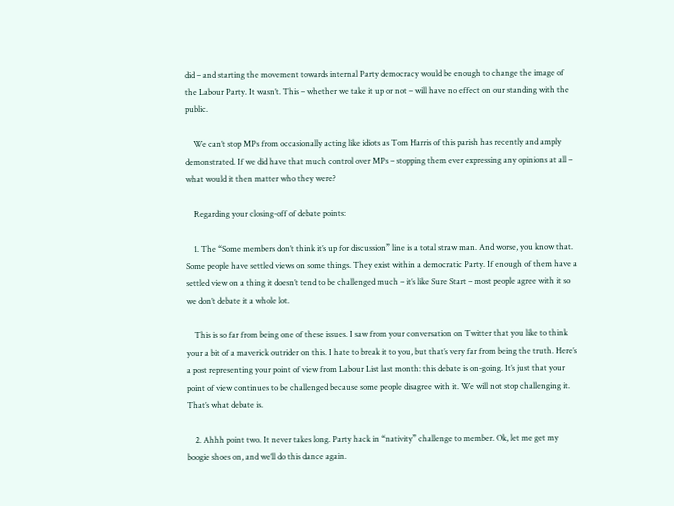did – and starting the movement towards internal Party democracy would be enough to change the image of the Labour Party. It wasn’t. This – whether we take it up or not – will have no effect on our standing with the public.

    We can’t stop MPs from occasionally acting like idiots as Tom Harris of this parish has recently and amply demonstrated. If we did have that much control over MPs – stopping them ever expressing any opinions at all – what would it then matter who they were?

    Regarding your closing-off of debate points:

    1. The “Some members don’t think it’s up for discussion” line is a total straw man. And worse, you know that. Some people have settled views on some things. They exist within a democratic Party. If enough of them have a settled view on a thing it doesn’t tend to be challenged much – it’s like Sure Start – most people agree with it so we don’t debate it a whole lot.

    This is so far from being one of these issues. I saw from your conversation on Twitter that you like to think your a bit of a maverick outrider on this. I hate to break it to you, but that’s very far from being the truth. Here’s a post representing your point of view from Labour List last month: this debate is on-going. It’s just that your point of view continues to be challenged because some people disagree with it. We will not stop challenging it. That’s what debate is.

    2. Ahhh point two. It never takes long. Party hack in “nativity” challenge to member. Ok, let me get my boogie shoes on, and we’ll do this dance again.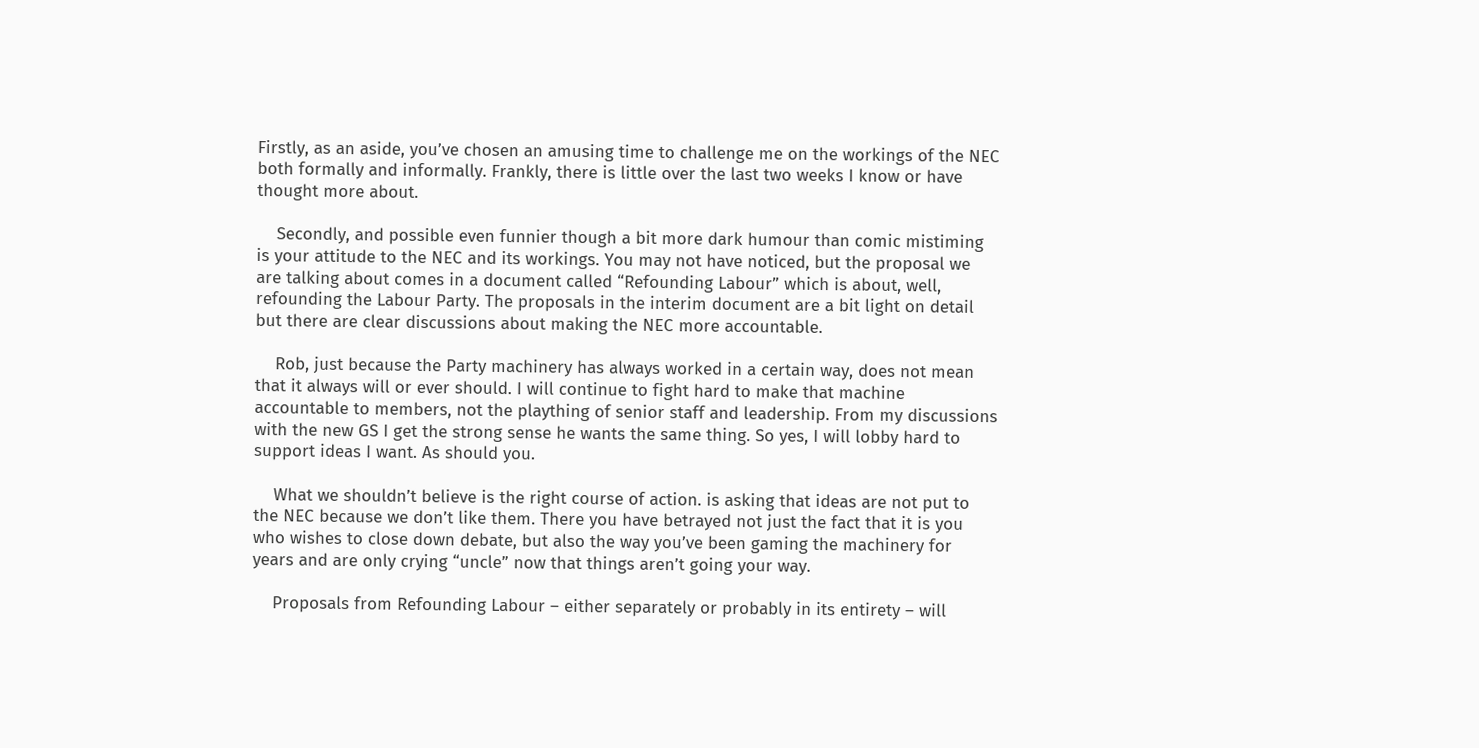Firstly, as an aside, you’ve chosen an amusing time to challenge me on the workings of the NEC both formally and informally. Frankly, there is little over the last two weeks I know or have thought more about.

    Secondly, and possible even funnier though a bit more dark humour than comic mistiming is your attitude to the NEC and its workings. You may not have noticed, but the proposal we are talking about comes in a document called “Refounding Labour” which is about, well, refounding the Labour Party. The proposals in the interim document are a bit light on detail but there are clear discussions about making the NEC more accountable.

    Rob, just because the Party machinery has always worked in a certain way, does not mean that it always will or ever should. I will continue to fight hard to make that machine accountable to members, not the plaything of senior staff and leadership. From my discussions with the new GS I get the strong sense he wants the same thing. So yes, I will lobby hard to support ideas I want. As should you.

    What we shouldn’t believe is the right course of action. is asking that ideas are not put to the NEC because we don’t like them. There you have betrayed not just the fact that it is you who wishes to close down debate, but also the way you’ve been gaming the machinery for years and are only crying “uncle” now that things aren’t going your way.

    Proposals from Refounding Labour – either separately or probably in its entirety – will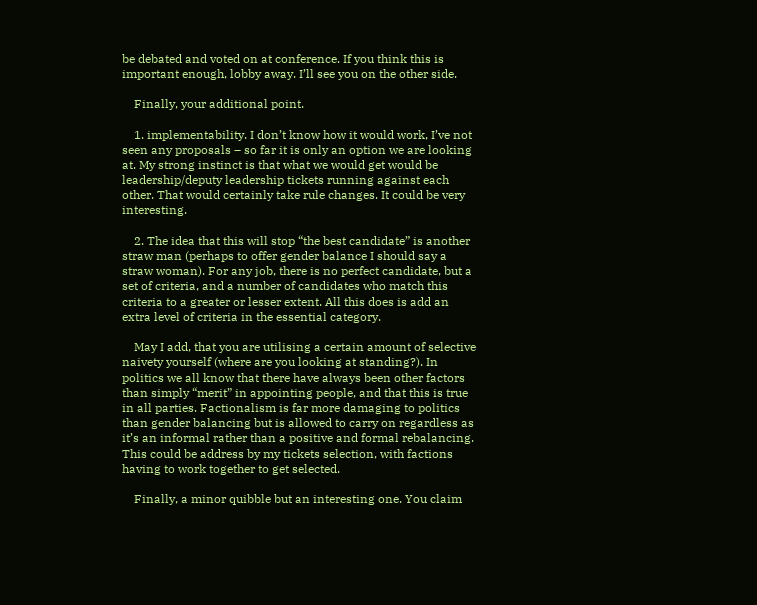be debated and voted on at conference. If you think this is important enough, lobby away. I’ll see you on the other side.

    Finally, your additional point.

    1. implementability. I don’t know how it would work, I’ve not seen any proposals – so far it is only an option we are looking at. My strong instinct is that what we would get would be leadership/deputy leadership tickets running against each other. That would certainly take rule changes. It could be very interesting.

    2. The idea that this will stop “the best candidate” is another straw man (perhaps to offer gender balance I should say a straw woman). For any job, there is no perfect candidate, but a set of criteria, and a number of candidates who match this criteria to a greater or lesser extent. All this does is add an extra level of criteria in the essential category.

    May I add, that you are utilising a certain amount of selective naivety yourself (where are you looking at standing?). In politics we all know that there have always been other factors than simply “merit” in appointing people, and that this is true in all parties. Factionalism is far more damaging to politics than gender balancing but is allowed to carry on regardless as it’s an informal rather than a positive and formal rebalancing. This could be address by my tickets selection, with factions having to work together to get selected.

    Finally, a minor quibble but an interesting one. You claim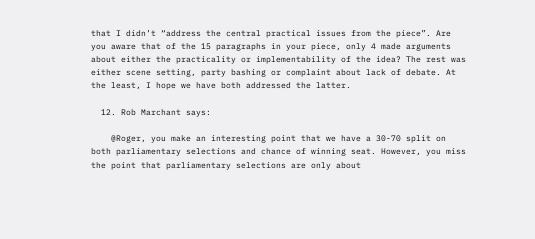that I didn’t “address the central practical issues from the piece”. Are you aware that of the 15 paragraphs in your piece, only 4 made arguments about either the practicality or implementability of the idea? The rest was either scene setting, party bashing or complaint about lack of debate. At the least, I hope we have both addressed the latter.

  12. Rob Marchant says:

    @Roger, you make an interesting point that we have a 30-70 split on both parliamentary selections and chance of winning seat. However, you miss the point that parliamentary selections are only about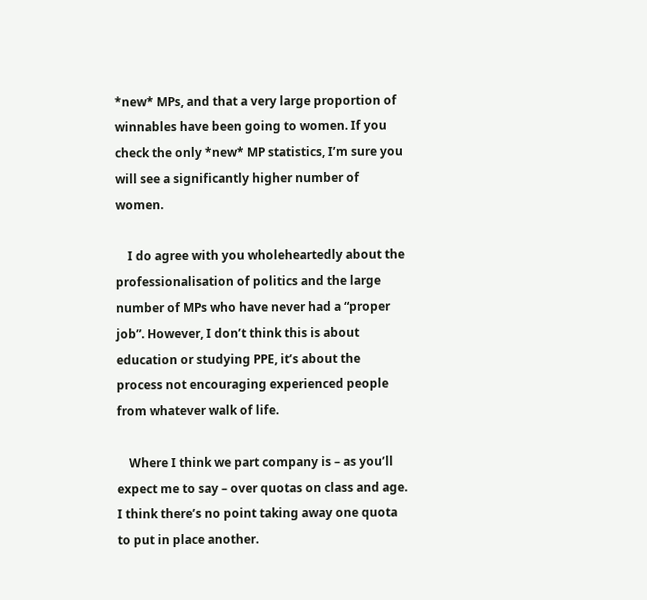*new* MPs, and that a very large proportion of winnables have been going to women. If you check the only *new* MP statistics, I’m sure you will see a significantly higher number of women.

    I do agree with you wholeheartedly about the professionalisation of politics and the large number of MPs who have never had a “proper job”. However, I don’t think this is about education or studying PPE, it’s about the process not encouraging experienced people from whatever walk of life.

    Where I think we part company is – as you’ll expect me to say – over quotas on class and age. I think there’s no point taking away one quota to put in place another.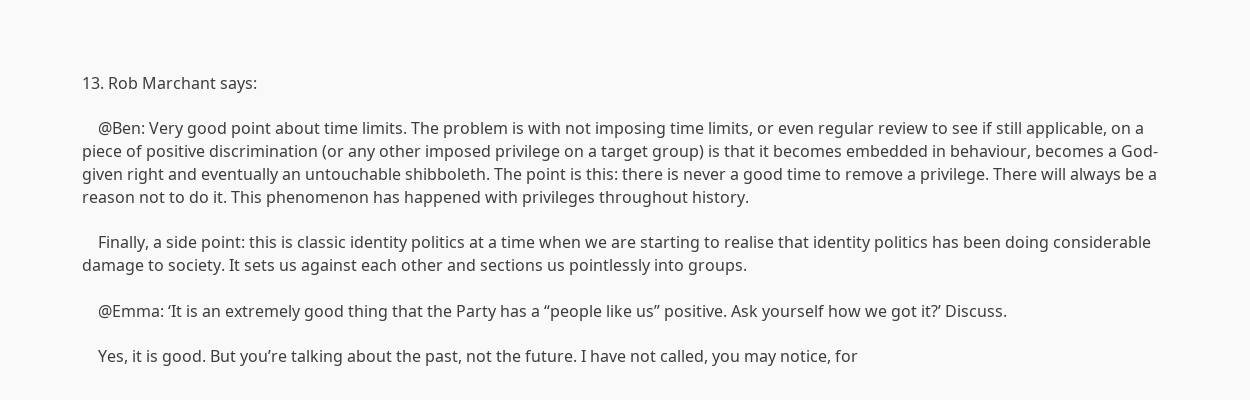13. Rob Marchant says:

    @Ben: Very good point about time limits. The problem is with not imposing time limits, or even regular review to see if still applicable, on a piece of positive discrimination (or any other imposed privilege on a target group) is that it becomes embedded in behaviour, becomes a God-given right and eventually an untouchable shibboleth. The point is this: there is never a good time to remove a privilege. There will always be a reason not to do it. This phenomenon has happened with privileges throughout history.

    Finally, a side point: this is classic identity politics at a time when we are starting to realise that identity politics has been doing considerable damage to society. It sets us against each other and sections us pointlessly into groups.

    @Emma: ‘It is an extremely good thing that the Party has a “people like us” positive. Ask yourself how we got it?’ Discuss.

    Yes, it is good. But you’re talking about the past, not the future. I have not called, you may notice, for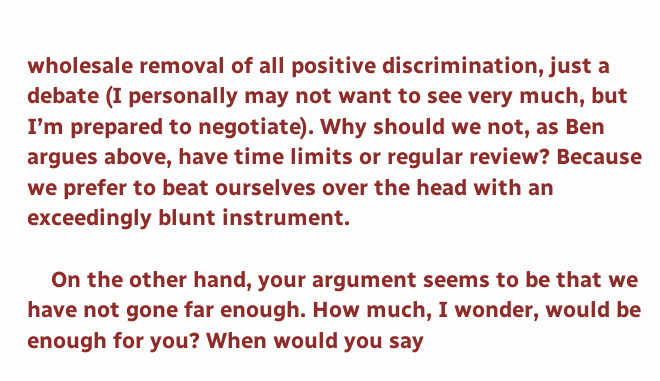wholesale removal of all positive discrimination, just a debate (I personally may not want to see very much, but I’m prepared to negotiate). Why should we not, as Ben argues above, have time limits or regular review? Because we prefer to beat ourselves over the head with an exceedingly blunt instrument.

    On the other hand, your argument seems to be that we have not gone far enough. How much, I wonder, would be enough for you? When would you say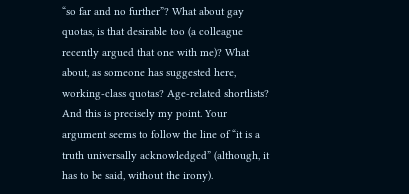“so far and no further”? What about gay quotas, is that desirable too (a colleague recently argued that one with me)? What about, as someone has suggested here, working-class quotas? Age-related shortlists? And this is precisely my point. Your argument seems to follow the line of “it is a truth universally acknowledged” (although, it has to be said, without the irony).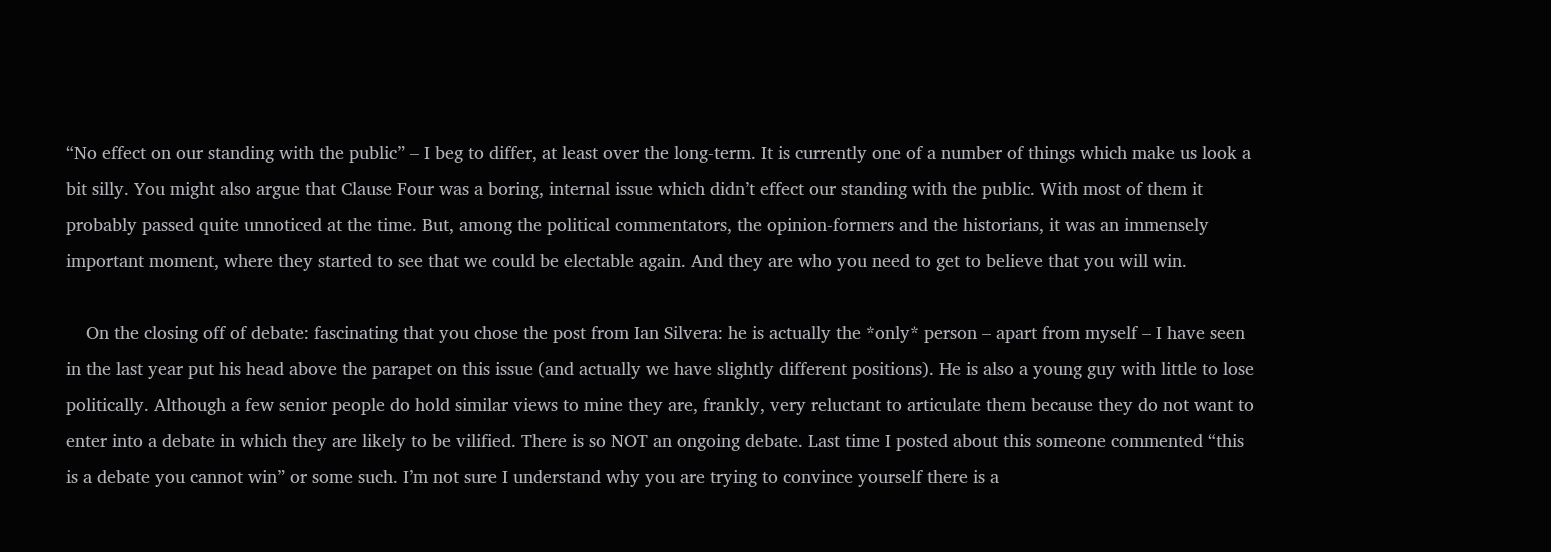“No effect on our standing with the public” – I beg to differ, at least over the long-term. It is currently one of a number of things which make us look a bit silly. You might also argue that Clause Four was a boring, internal issue which didn’t effect our standing with the public. With most of them it probably passed quite unnoticed at the time. But, among the political commentators, the opinion-formers and the historians, it was an immensely important moment, where they started to see that we could be electable again. And they are who you need to get to believe that you will win.

    On the closing off of debate: fascinating that you chose the post from Ian Silvera: he is actually the *only* person – apart from myself – I have seen in the last year put his head above the parapet on this issue (and actually we have slightly different positions). He is also a young guy with little to lose politically. Although a few senior people do hold similar views to mine they are, frankly, very reluctant to articulate them because they do not want to enter into a debate in which they are likely to be vilified. There is so NOT an ongoing debate. Last time I posted about this someone commented “this is a debate you cannot win” or some such. I’m not sure I understand why you are trying to convince yourself there is a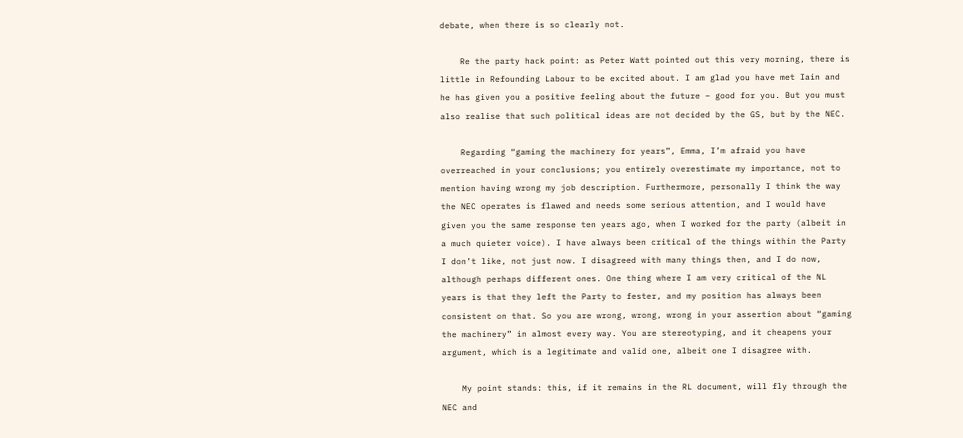debate, when there is so clearly not.

    Re the party hack point: as Peter Watt pointed out this very morning, there is little in Refounding Labour to be excited about. I am glad you have met Iain and he has given you a positive feeling about the future – good for you. But you must also realise that such political ideas are not decided by the GS, but by the NEC.

    Regarding “gaming the machinery for years”, Emma, I’m afraid you have overreached in your conclusions; you entirely overestimate my importance, not to mention having wrong my job description. Furthermore, personally I think the way the NEC operates is flawed and needs some serious attention, and I would have given you the same response ten years ago, when I worked for the party (albeit in a much quieter voice). I have always been critical of the things within the Party I don’t like, not just now. I disagreed with many things then, and I do now, although perhaps different ones. One thing where I am very critical of the NL years is that they left the Party to fester, and my position has always been consistent on that. So you are wrong, wrong, wrong in your assertion about “gaming the machinery” in almost every way. You are stereotyping, and it cheapens your argument, which is a legitimate and valid one, albeit one I disagree with.

    My point stands: this, if it remains in the RL document, will fly through the NEC and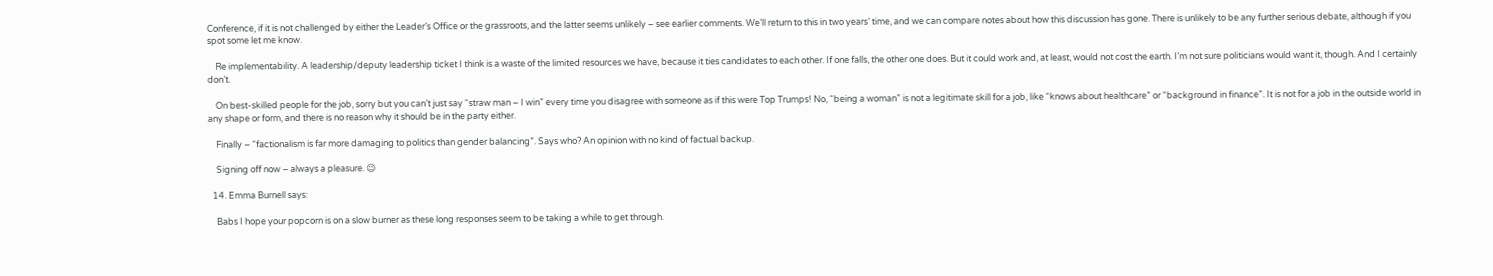Conference, if it is not challenged by either the Leader’s Office or the grassroots, and the latter seems unlikely – see earlier comments. We’ll return to this in two years’ time, and we can compare notes about how this discussion has gone. There is unlikely to be any further serious debate, although if you spot some let me know.

    Re implementability. A leadership/deputy leadership ticket I think is a waste of the limited resources we have, because it ties candidates to each other. If one falls, the other one does. But it could work and, at least, would not cost the earth. I’m not sure politicians would want it, though. And I certainly don’t.

    On best-skilled people for the job, sorry but you can’t just say “straw man – I win” every time you disagree with someone as if this were Top Trumps! No, “being a woman” is not a legitimate skill for a job, like “knows about healthcare” or “background in finance”. It is not for a job in the outside world in any shape or form, and there is no reason why it should be in the party either.

    Finally – “factionalism is far more damaging to politics than gender balancing”. Says who? An opinion with no kind of factual backup.

    Signing off now – always a pleasure. 😉

  14. Emma Burnell says:

    Babs I hope your popcorn is on a slow burner as these long responses seem to be taking a while to get through.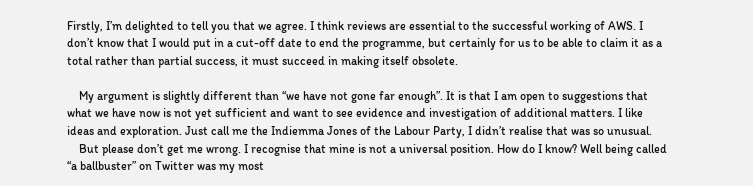Firstly, I’m delighted to tell you that we agree. I think reviews are essential to the successful working of AWS. I don’t know that I would put in a cut-off date to end the programme, but certainly for us to be able to claim it as a total rather than partial success, it must succeed in making itself obsolete.

    My argument is slightly different than “we have not gone far enough”. It is that I am open to suggestions that what we have now is not yet sufficient and want to see evidence and investigation of additional matters. I like ideas and exploration. Just call me the Indiemma Jones of the Labour Party, I didn’t realise that was so unusual.
    But please don’t get me wrong. I recognise that mine is not a universal position. How do I know? Well being called “a ballbuster” on Twitter was my most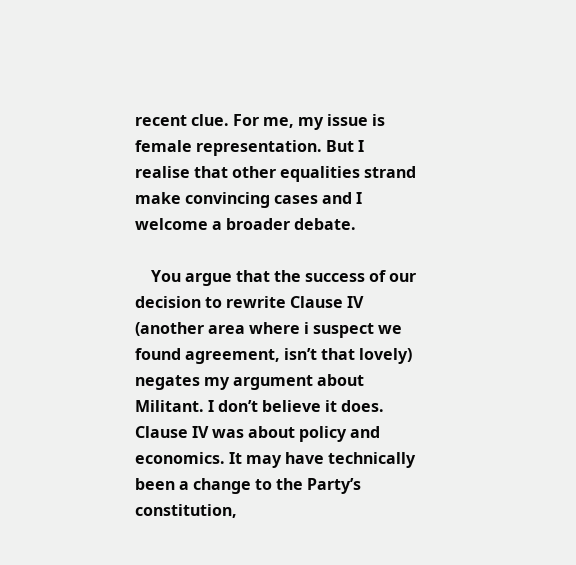recent clue. For me, my issue is female representation. But I realise that other equalities strand make convincing cases and I welcome a broader debate.

    You argue that the success of our decision to rewrite Clause IV (another area where i suspect we found agreement, isn’t that lovely) negates my argument about Militant. I don’t believe it does. Clause IV was about policy and economics. It may have technically been a change to the Party’s constitution,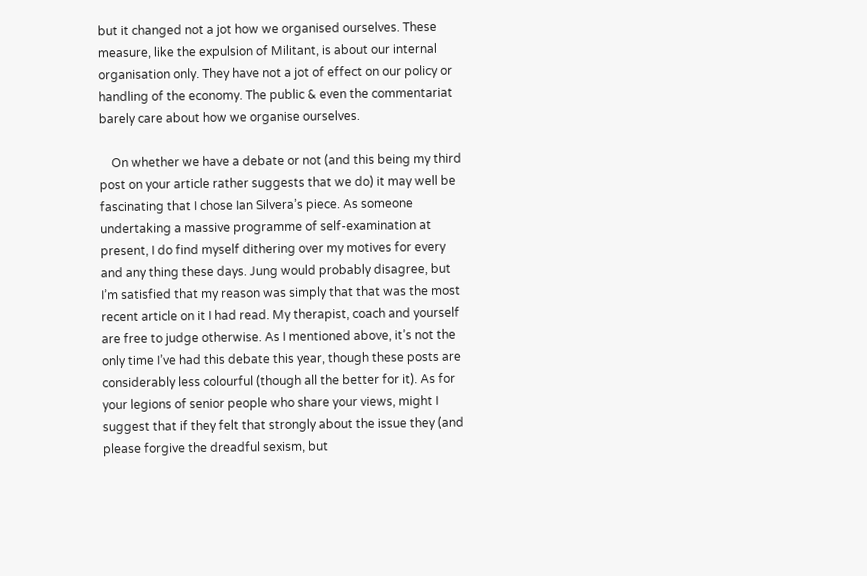but it changed not a jot how we organised ourselves. These measure, like the expulsion of Militant, is about our internal organisation only. They have not a jot of effect on our policy or handling of the economy. The public & even the commentariat barely care about how we organise ourselves.

    On whether we have a debate or not (and this being my third post on your article rather suggests that we do) it may well be fascinating that I chose Ian Silvera’s piece. As someone undertaking a massive programme of self-examination at present, I do find myself dithering over my motives for every and any thing these days. Jung would probably disagree, but I’m satisfied that my reason was simply that that was the most recent article on it I had read. My therapist, coach and yourself are free to judge otherwise. As I mentioned above, it’s not the only time I’ve had this debate this year, though these posts are considerably less colourful (though all the better for it). As for your legions of senior people who share your views, might I suggest that if they felt that strongly about the issue they (and please forgive the dreadful sexism, but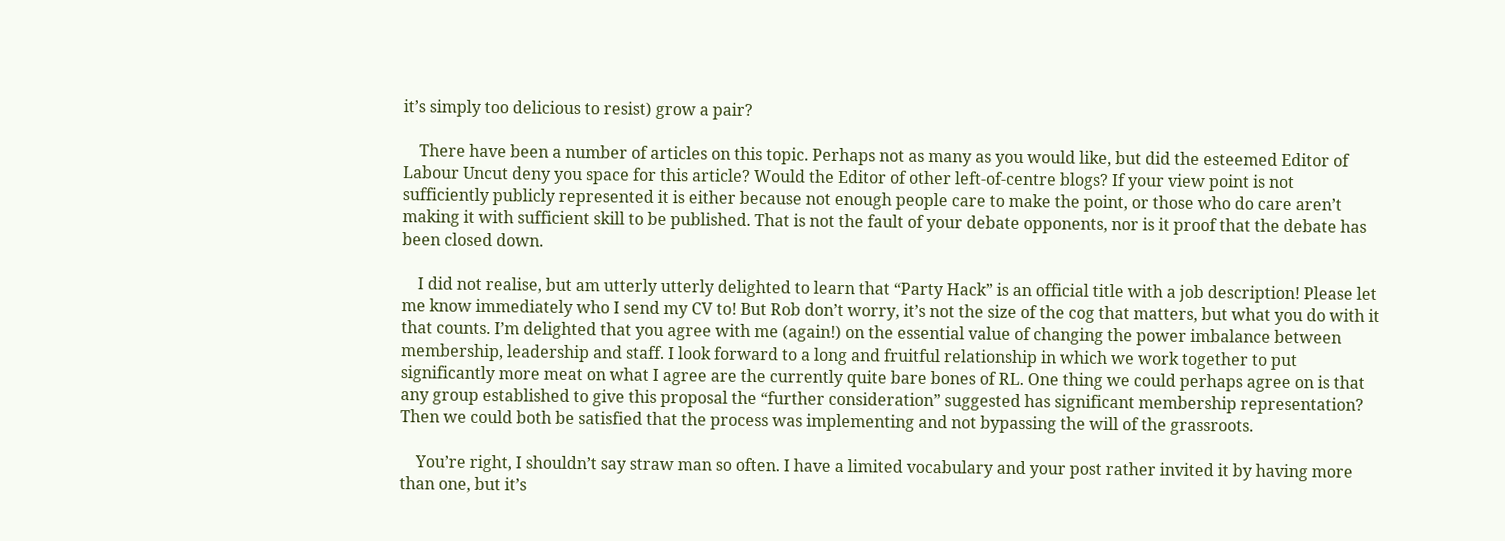it’s simply too delicious to resist) grow a pair?

    There have been a number of articles on this topic. Perhaps not as many as you would like, but did the esteemed Editor of Labour Uncut deny you space for this article? Would the Editor of other left-of-centre blogs? If your view point is not sufficiently publicly represented it is either because not enough people care to make the point, or those who do care aren’t making it with sufficient skill to be published. That is not the fault of your debate opponents, nor is it proof that the debate has been closed down.

    I did not realise, but am utterly utterly delighted to learn that “Party Hack” is an official title with a job description! Please let me know immediately who I send my CV to! But Rob don’t worry, it’s not the size of the cog that matters, but what you do with it that counts. I’m delighted that you agree with me (again!) on the essential value of changing the power imbalance between membership, leadership and staff. I look forward to a long and fruitful relationship in which we work together to put significantly more meat on what I agree are the currently quite bare bones of RL. One thing we could perhaps agree on is that any group established to give this proposal the “further consideration” suggested has significant membership representation? Then we could both be satisfied that the process was implementing and not bypassing the will of the grassroots.

    You’re right, I shouldn’t say straw man so often. I have a limited vocabulary and your post rather invited it by having more than one, but it’s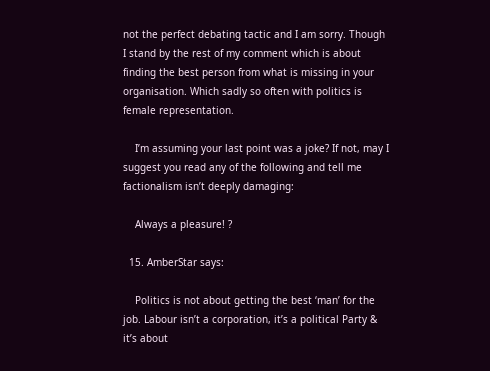not the perfect debating tactic and I am sorry. Though I stand by the rest of my comment which is about finding the best person from what is missing in your organisation. Which sadly so often with politics is female representation.

    I’m assuming your last point was a joke? If not, may I suggest you read any of the following and tell me factionalism isn’t deeply damaging:

    Always a pleasure! ?

  15. AmberStar says:

    Politics is not about getting the best ‘man’ for the job. Labour isn’t a corporation, it’s a political Party & it’s about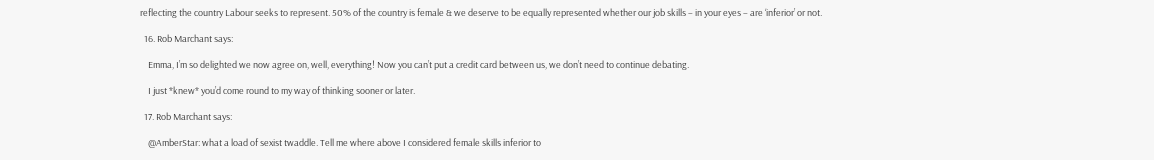reflecting the country Labour seeks to represent. 50% of the country is female & we deserve to be equally represented whether our job skills – in your eyes – are ‘inferior’ or not.

  16. Rob Marchant says:

    Emma, I’m so delighted we now agree on, well, everything! Now you can’t put a credit card between us, we don’t need to continue debating.

    I just *knew* you’d come round to my way of thinking sooner or later.

  17. Rob Marchant says:

    @AmberStar: what a load of sexist twaddle. Tell me where above I considered female skills inferior to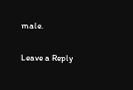male.

Leave a Reply